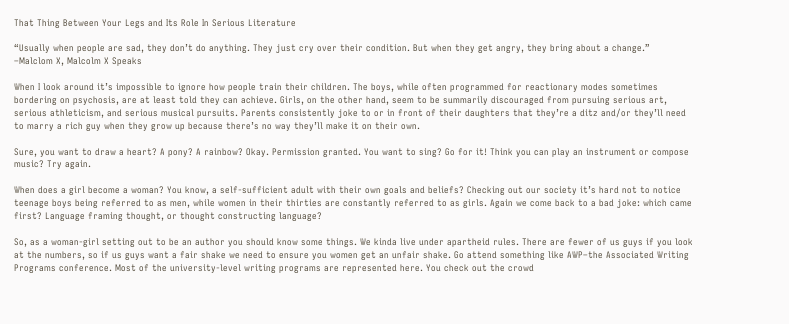That Thing Between Your Legs and Its Role In Serious Literature

“Usually when people are sad, they don’t do anything. They just cry over their condition. But when they get angry, they bring about a change.”
–Malclom X, Malcolm X Speaks

When I look around it’s impossible to ignore how people train their children. The boys, while often programmed for reactionary modes sometimes bordering on psychosis, are at least told they can achieve. Girls, on the other hand, seem to be summarily discouraged from pursuing serious art, serious athleticism, and serious musical pursuits. Parents consistently joke to or in front of their daughters that they’re a ditz and/or they’ll need to marry a rich guy when they grow up because there’s no way they’ll make it on their own.

Sure, you want to draw a heart? A pony? A rainbow? Okay. Permission granted. You want to sing? Go for it! Think you can play an instrument or compose music? Try again.

When does a girl become a woman? You know, a self-sufficient adult with their own goals and beliefs? Checking out our society it’s hard not to notice teenage boys being referred to as men, while women in their thirties are constantly referred to as girls. Again we come back to a bad joke: which came first? Language framing thought, or thought constructing language?

So, as a woman-girl setting out to be an author you should know some things. We kinda live under apartheid rules. There are fewer of us guys if you look at the numbers, so if us guys want a fair shake we need to ensure you women get an unfair shake. Go attend something like AWP–the Associated Writing Programs conference. Most of the university-level writing programs are represented here. You check out the crowd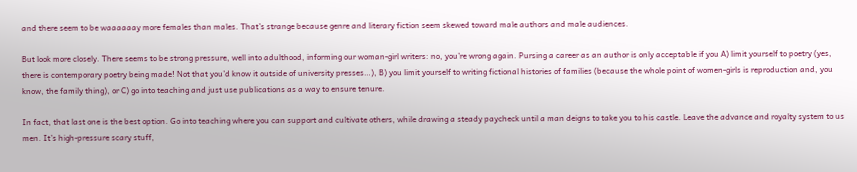and there seem to be waaaaaay more females than males. That’s strange because genre and literary fiction seem skewed toward male authors and male audiences.

But look more closely. There seems to be strong pressure, well into adulthood, informing our woman-girl writers: no, you’re wrong again. Pursing a career as an author is only acceptable if you A) limit yourself to poetry (yes, there is contemporary poetry being made! Not that you’d know it outside of university presses…), B) you limit yourself to writing fictional histories of families (because the whole point of women-girls is reproduction and, you know, the family thing), or C) go into teaching and just use publications as a way to ensure tenure.

In fact, that last one is the best option. Go into teaching where you can support and cultivate others, while drawing a steady paycheck until a man deigns to take you to his castle. Leave the advance and royalty system to us men. It’s high-pressure scary stuff,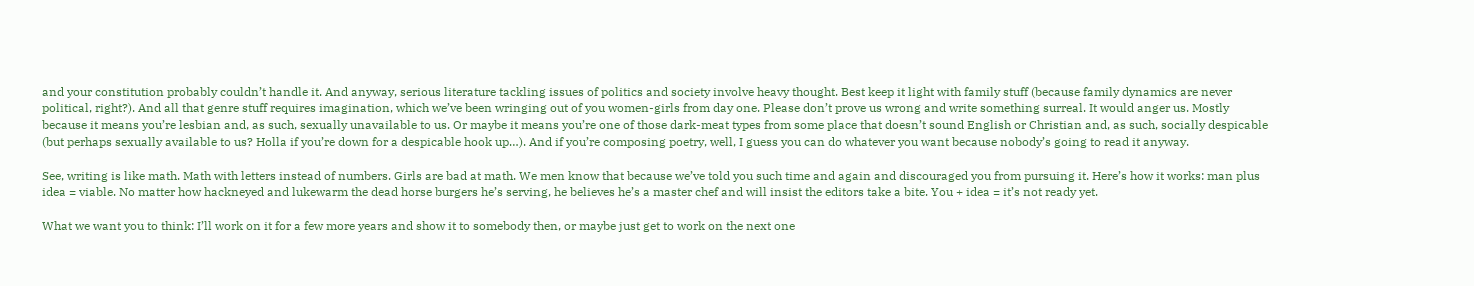and your constitution probably couldn’t handle it. And anyway, serious literature tackling issues of politics and society involve heavy thought. Best keep it light with family stuff (because family dynamics are never political, right?). And all that genre stuff requires imagination, which we’ve been wringing out of you women-girls from day one. Please don’t prove us wrong and write something surreal. It would anger us. Mostly because it means you’re lesbian and, as such, sexually unavailable to us. Or maybe it means you’re one of those dark-meat types from some place that doesn’t sound English or Christian and, as such, socially despicable (but perhaps sexually available to us? Holla if you’re down for a despicable hook up…). And if you’re composing poetry, well, I guess you can do whatever you want because nobody’s going to read it anyway.

See, writing is like math. Math with letters instead of numbers. Girls are bad at math. We men know that because we’ve told you such time and again and discouraged you from pursuing it. Here’s how it works: man plus idea = viable. No matter how hackneyed and lukewarm the dead horse burgers he’s serving, he believes he’s a master chef and will insist the editors take a bite. You + idea = it’s not ready yet.

What we want you to think: I’ll work on it for a few more years and show it to somebody then, or maybe just get to work on the next one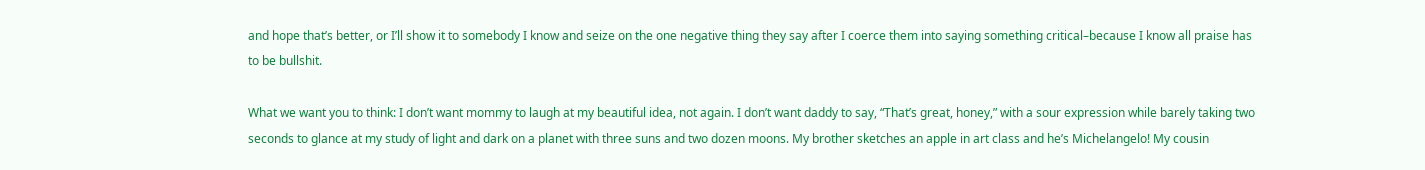and hope that’s better, or I’ll show it to somebody I know and seize on the one negative thing they say after I coerce them into saying something critical–because I know all praise has to be bullshit.

What we want you to think: I don’t want mommy to laugh at my beautiful idea, not again. I don’t want daddy to say, “That’s great, honey,” with a sour expression while barely taking two seconds to glance at my study of light and dark on a planet with three suns and two dozen moons. My brother sketches an apple in art class and he’s Michelangelo! My cousin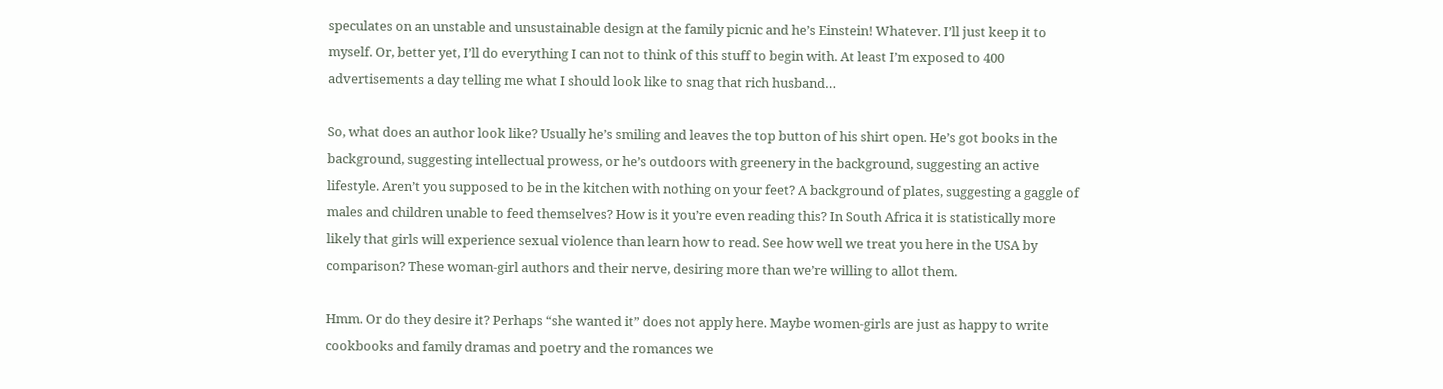speculates on an unstable and unsustainable design at the family picnic and he’s Einstein! Whatever. I’ll just keep it to myself. Or, better yet, I’ll do everything I can not to think of this stuff to begin with. At least I’m exposed to 400 advertisements a day telling me what I should look like to snag that rich husband…

So, what does an author look like? Usually he’s smiling and leaves the top button of his shirt open. He’s got books in the background, suggesting intellectual prowess, or he’s outdoors with greenery in the background, suggesting an active lifestyle. Aren’t you supposed to be in the kitchen with nothing on your feet? A background of plates, suggesting a gaggle of males and children unable to feed themselves? How is it you’re even reading this? In South Africa it is statistically more likely that girls will experience sexual violence than learn how to read. See how well we treat you here in the USA by comparison? These woman-girl authors and their nerve, desiring more than we’re willing to allot them.

Hmm. Or do they desire it? Perhaps “she wanted it” does not apply here. Maybe women-girls are just as happy to write cookbooks and family dramas and poetry and the romances we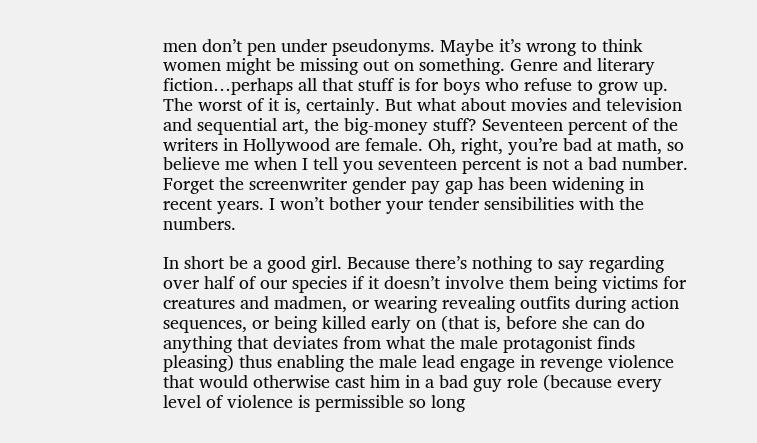men don’t pen under pseudonyms. Maybe it’s wrong to think women might be missing out on something. Genre and literary fiction…perhaps all that stuff is for boys who refuse to grow up. The worst of it is, certainly. But what about movies and television and sequential art, the big-money stuff? Seventeen percent of the writers in Hollywood are female. Oh, right, you’re bad at math, so believe me when I tell you seventeen percent is not a bad number. Forget the screenwriter gender pay gap has been widening in recent years. I won’t bother your tender sensibilities with the numbers.

In short be a good girl. Because there’s nothing to say regarding over half of our species if it doesn’t involve them being victims for creatures and madmen, or wearing revealing outfits during action sequences, or being killed early on (that is, before she can do anything that deviates from what the male protagonist finds pleasing) thus enabling the male lead engage in revenge violence that would otherwise cast him in a bad guy role (because every level of violence is permissible so long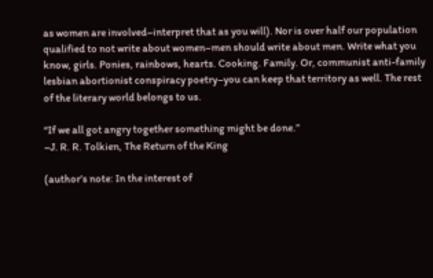as women are involved–interpret that as you will). Nor is over half our population qualified to not write about women–men should write about men. Write what you know, girls. Ponies, rainbows, hearts. Cooking. Family. Or, communist anti-family lesbian abortionist conspiracy poetry–you can keep that territory as well. The rest of the literary world belongs to us.

“If we all got angry together something might be done.”
–J. R. R. Tolkien, The Return of the King

(author’s note: In the interest of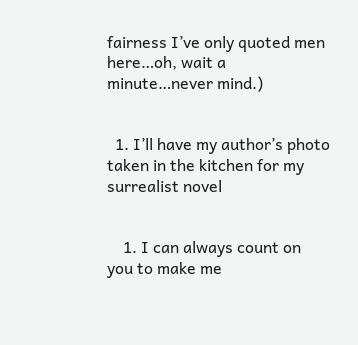fairness I’ve only quoted men here…oh, wait a minute…never mind.)


  1. I’ll have my author’s photo taken in the kitchen for my surrealist novel


    1. I can always count on you to make me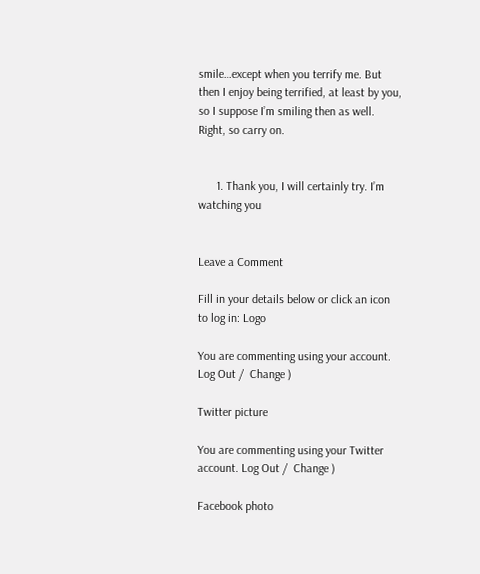smile…except when you terrify me. But then I enjoy being terrified, at least by you, so I suppose I’m smiling then as well. Right, so carry on.


      1. Thank you, I will certainly try. I’m watching you


Leave a Comment

Fill in your details below or click an icon to log in: Logo

You are commenting using your account. Log Out /  Change )

Twitter picture

You are commenting using your Twitter account. Log Out /  Change )

Facebook photo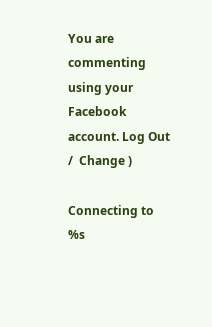You are commenting using your Facebook account. Log Out /  Change )

Connecting to %s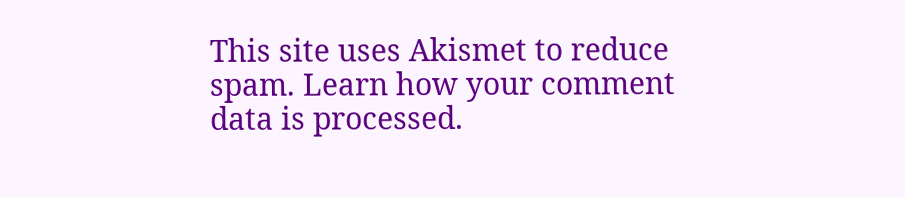This site uses Akismet to reduce spam. Learn how your comment data is processed.